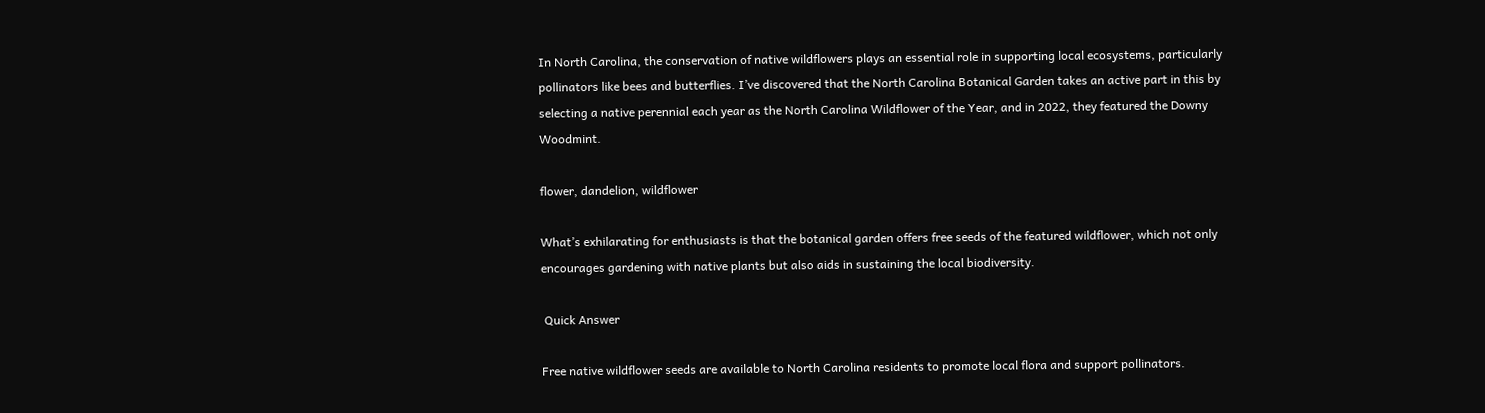In North Carolina, the conservation of native wildflowers plays an essential role in supporting local ecosystems, particularly pollinators like bees and butterflies. I’ve discovered that the North Carolina Botanical Garden takes an active part in this by selecting a native perennial each year as the North Carolina Wildflower of the Year, and in 2022, they featured the Downy Woodmint.

flower, dandelion, wildflower

What’s exhilarating for enthusiasts is that the botanical garden offers free seeds of the featured wildflower, which not only encourages gardening with native plants but also aids in sustaining the local biodiversity.

 Quick Answer

Free native wildflower seeds are available to North Carolina residents to promote local flora and support pollinators.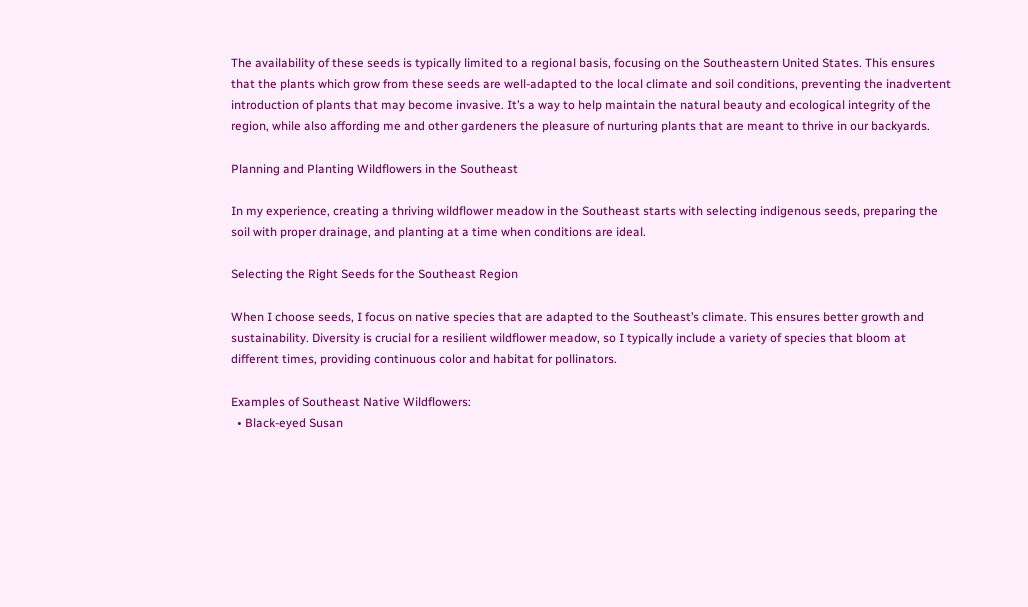The availability of these seeds is typically limited to a regional basis, focusing on the Southeastern United States. This ensures that the plants which grow from these seeds are well-adapted to the local climate and soil conditions, preventing the inadvertent introduction of plants that may become invasive. It’s a way to help maintain the natural beauty and ecological integrity of the region, while also affording me and other gardeners the pleasure of nurturing plants that are meant to thrive in our backyards.

Planning and Planting Wildflowers in the Southeast

In my experience, creating a thriving wildflower meadow in the Southeast starts with selecting indigenous seeds, preparing the soil with proper drainage, and planting at a time when conditions are ideal.

Selecting the Right Seeds for the Southeast Region

When I choose seeds, I focus on native species that are adapted to the Southeast’s climate. This ensures better growth and sustainability. Diversity is crucial for a resilient wildflower meadow, so I typically include a variety of species that bloom at different times, providing continuous color and habitat for pollinators.

Examples of Southeast Native Wildflowers:
  • Black-eyed Susan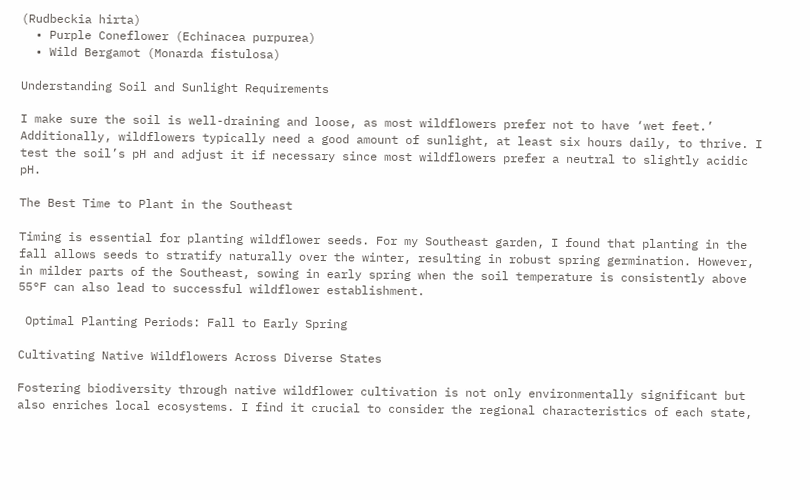(Rudbeckia hirta)
  • Purple Coneflower (Echinacea purpurea)
  • Wild Bergamot (Monarda fistulosa)

Understanding Soil and Sunlight Requirements

I make sure the soil is well-draining and loose, as most wildflowers prefer not to have ‘wet feet.’ Additionally, wildflowers typically need a good amount of sunlight, at least six hours daily, to thrive. I test the soil’s pH and adjust it if necessary since most wildflowers prefer a neutral to slightly acidic pH.

The Best Time to Plant in the Southeast

Timing is essential for planting wildflower seeds. For my Southeast garden, I found that planting in the fall allows seeds to stratify naturally over the winter, resulting in robust spring germination. However, in milder parts of the Southeast, sowing in early spring when the soil temperature is consistently above 55°F can also lead to successful wildflower establishment.

 Optimal Planting Periods: Fall to Early Spring

Cultivating Native Wildflowers Across Diverse States

Fostering biodiversity through native wildflower cultivation is not only environmentally significant but also enriches local ecosystems. I find it crucial to consider the regional characteristics of each state,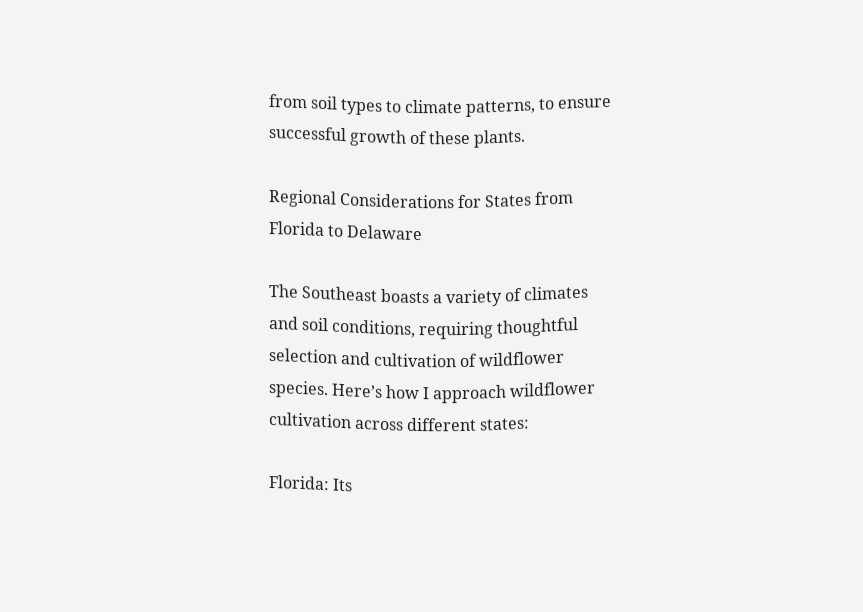from soil types to climate patterns, to ensure successful growth of these plants.

Regional Considerations for States from Florida to Delaware

The Southeast boasts a variety of climates and soil conditions, requiring thoughtful selection and cultivation of wildflower species. Here’s how I approach wildflower cultivation across different states:

Florida: Its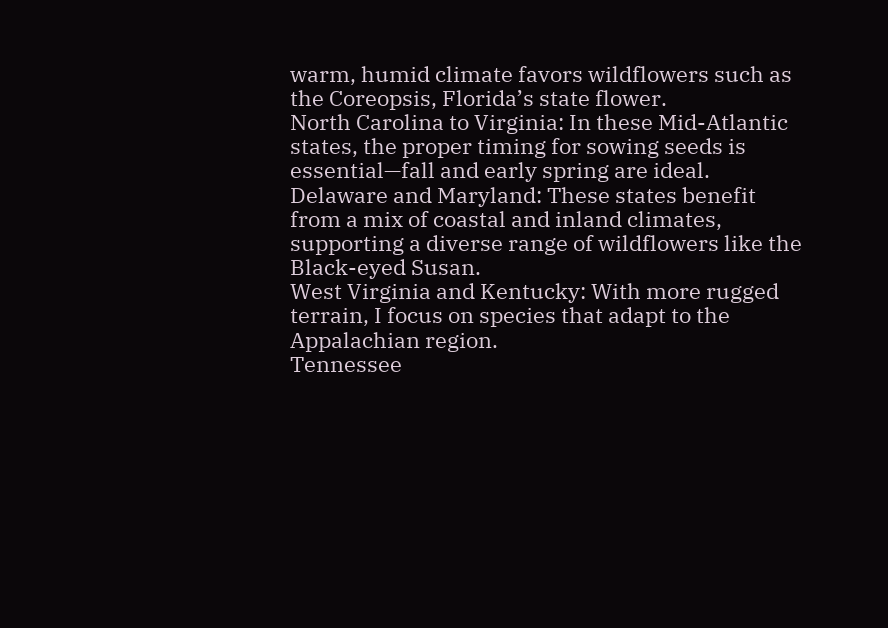warm, humid climate favors wildflowers such as the Coreopsis, Florida’s state flower.
North Carolina to Virginia: In these Mid-Atlantic states, the proper timing for sowing seeds is essential—fall and early spring are ideal.
Delaware and Maryland: These states benefit from a mix of coastal and inland climates, supporting a diverse range of wildflowers like the Black-eyed Susan.
West Virginia and Kentucky: With more rugged terrain, I focus on species that adapt to the Appalachian region.
Tennessee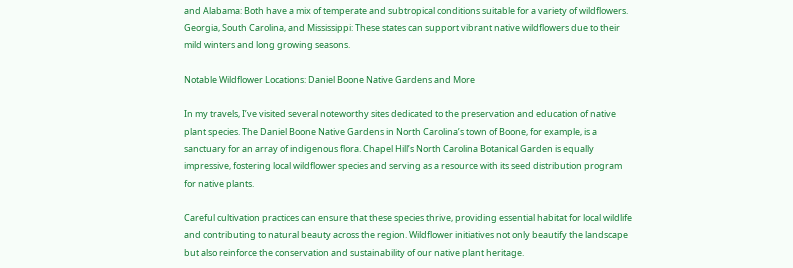and Alabama: Both have a mix of temperate and subtropical conditions suitable for a variety of wildflowers.
Georgia, South Carolina, and Mississippi: These states can support vibrant native wildflowers due to their mild winters and long growing seasons.

Notable Wildflower Locations: Daniel Boone Native Gardens and More

In my travels, I’ve visited several noteworthy sites dedicated to the preservation and education of native plant species. The Daniel Boone Native Gardens in North Carolina’s town of Boone, for example, is a sanctuary for an array of indigenous flora. Chapel Hill’s North Carolina Botanical Garden is equally impressive, fostering local wildflower species and serving as a resource with its seed distribution program for native plants.

Careful cultivation practices can ensure that these species thrive, providing essential habitat for local wildlife and contributing to natural beauty across the region. Wildflower initiatives not only beautify the landscape but also reinforce the conservation and sustainability of our native plant heritage.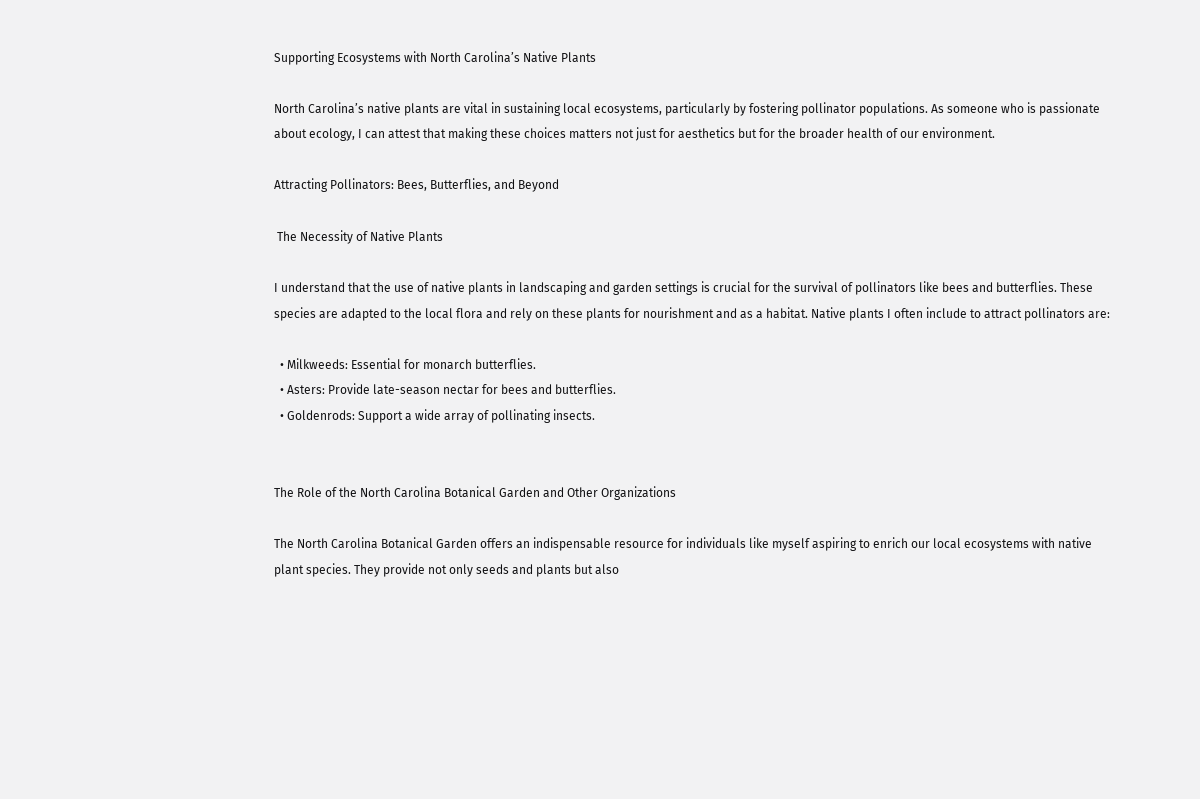Supporting Ecosystems with North Carolina’s Native Plants

North Carolina’s native plants are vital in sustaining local ecosystems, particularly by fostering pollinator populations. As someone who is passionate about ecology, I can attest that making these choices matters not just for aesthetics but for the broader health of our environment.

Attracting Pollinators: Bees, Butterflies, and Beyond

 The Necessity of Native Plants

I understand that the use of native plants in landscaping and garden settings is crucial for the survival of pollinators like bees and butterflies. These species are adapted to the local flora and rely on these plants for nourishment and as a habitat. Native plants I often include to attract pollinators are:

  • Milkweeds: Essential for monarch butterflies.
  • Asters: Provide late-season nectar for bees and butterflies.
  • Goldenrods: Support a wide array of pollinating insects.


The Role of the North Carolina Botanical Garden and Other Organizations

The North Carolina Botanical Garden offers an indispensable resource for individuals like myself aspiring to enrich our local ecosystems with native plant species. They provide not only seeds and plants but also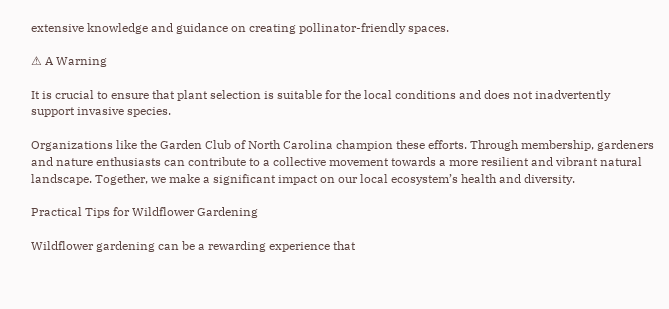extensive knowledge and guidance on creating pollinator-friendly spaces.

⚠ A Warning

It is crucial to ensure that plant selection is suitable for the local conditions and does not inadvertently support invasive species.

Organizations like the Garden Club of North Carolina champion these efforts. Through membership, gardeners and nature enthusiasts can contribute to a collective movement towards a more resilient and vibrant natural landscape. Together, we make a significant impact on our local ecosystem’s health and diversity.

Practical Tips for Wildflower Gardening

Wildflower gardening can be a rewarding experience that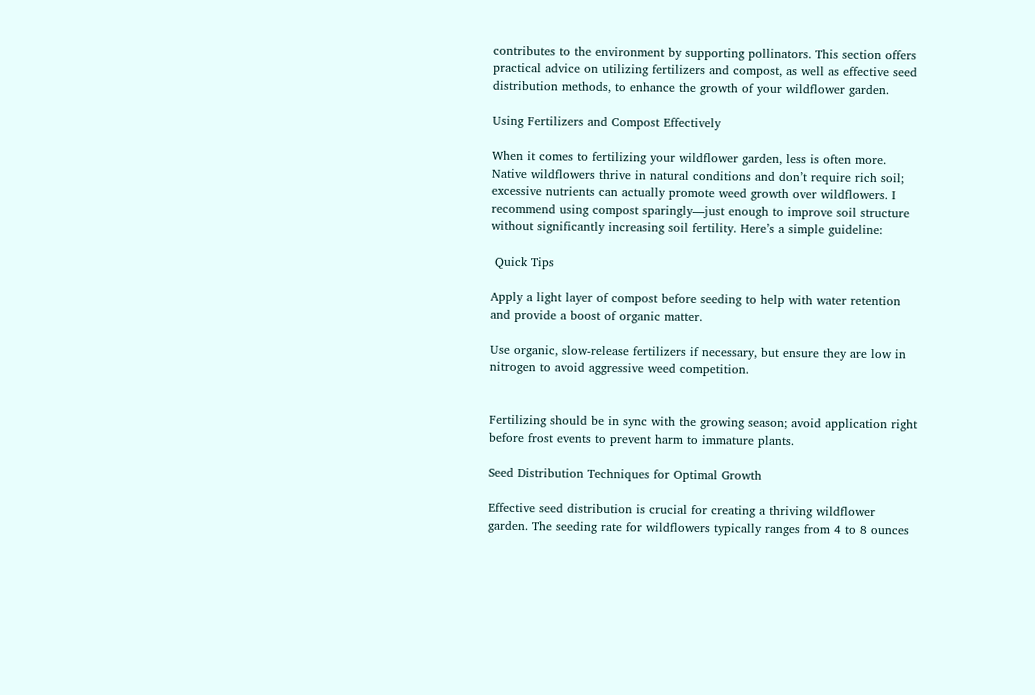contributes to the environment by supporting pollinators. This section offers practical advice on utilizing fertilizers and compost, as well as effective seed distribution methods, to enhance the growth of your wildflower garden.

Using Fertilizers and Compost Effectively

When it comes to fertilizing your wildflower garden, less is often more. Native wildflowers thrive in natural conditions and don’t require rich soil; excessive nutrients can actually promote weed growth over wildflowers. I recommend using compost sparingly—just enough to improve soil structure without significantly increasing soil fertility. Here’s a simple guideline:

 Quick Tips

Apply a light layer of compost before seeding to help with water retention and provide a boost of organic matter.

Use organic, slow-release fertilizers if necessary, but ensure they are low in nitrogen to avoid aggressive weed competition.


Fertilizing should be in sync with the growing season; avoid application right before frost events to prevent harm to immature plants.

Seed Distribution Techniques for Optimal Growth

Effective seed distribution is crucial for creating a thriving wildflower garden. The seeding rate for wildflowers typically ranges from 4 to 8 ounces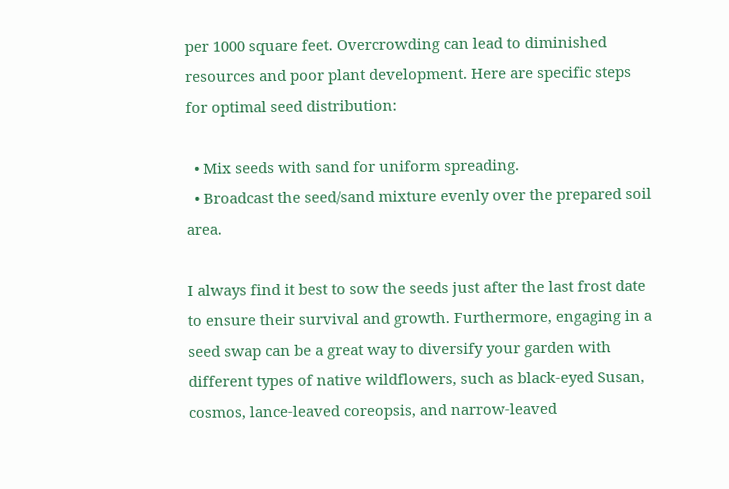per 1000 square feet. Overcrowding can lead to diminished resources and poor plant development. Here are specific steps for optimal seed distribution:

  • Mix seeds with sand for uniform spreading.
  • Broadcast the seed/sand mixture evenly over the prepared soil area.

I always find it best to sow the seeds just after the last frost date to ensure their survival and growth. Furthermore, engaging in a seed swap can be a great way to diversify your garden with different types of native wildflowers, such as black-eyed Susan, cosmos, lance-leaved coreopsis, and narrow-leaved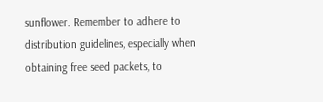sunflower. Remember to adhere to distribution guidelines, especially when obtaining free seed packets, to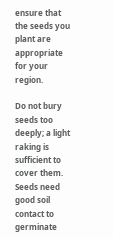ensure that the seeds you plant are appropriate for your region.

Do not bury seeds too deeply; a light raking is sufficient to cover them. Seeds need good soil contact to germinate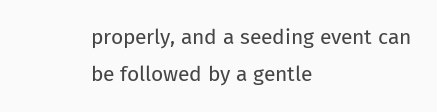properly, and a seeding event can be followed by a gentle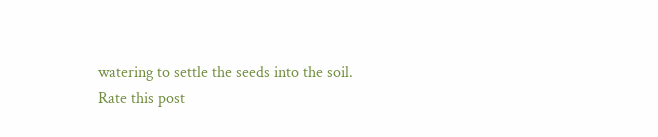watering to settle the seeds into the soil.
Rate this post